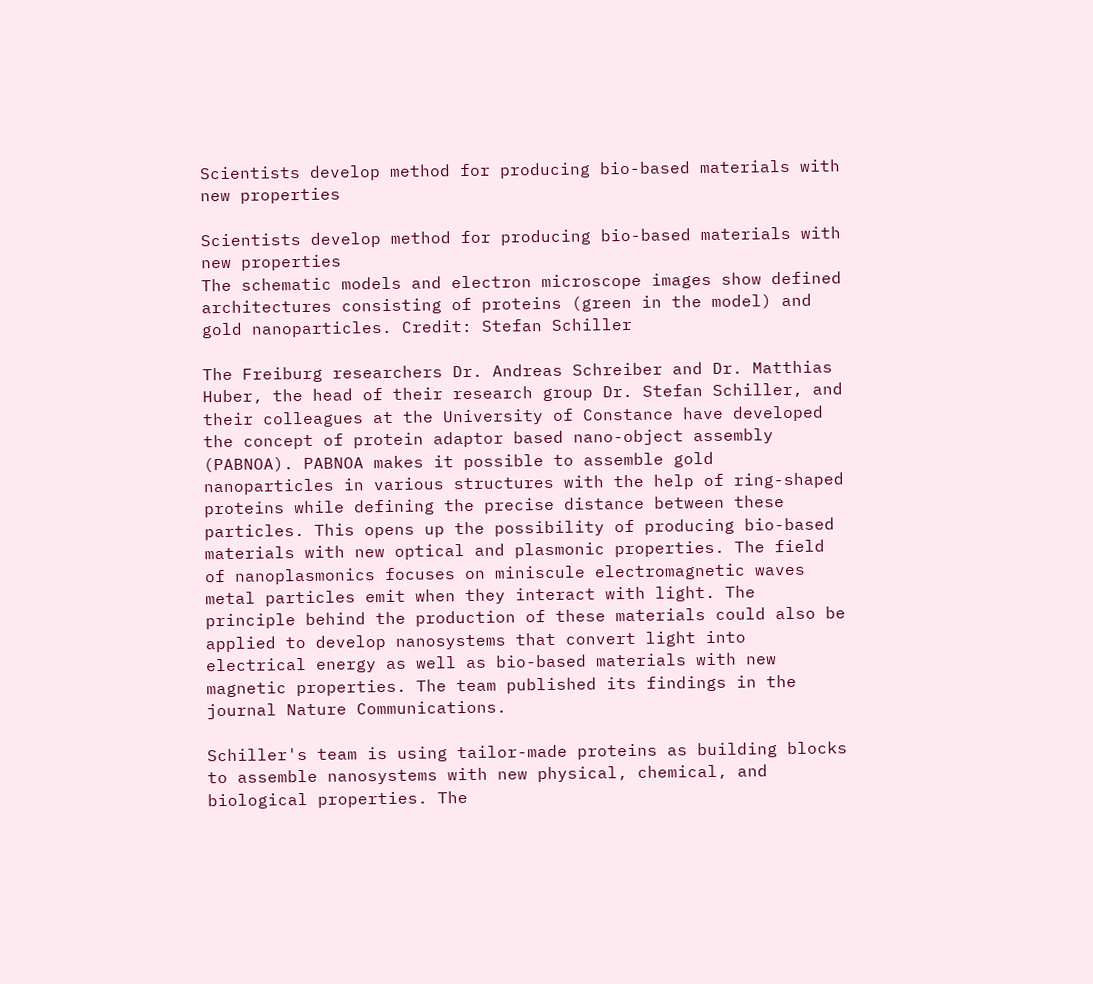Scientists develop method for producing bio-based materials with new properties

Scientists develop method for producing bio-based materials with new properties
The schematic models and electron microscope images show defined architectures consisting of proteins (green in the model) and gold nanoparticles. Credit: Stefan Schiller

The Freiburg researchers Dr. Andreas Schreiber and Dr. Matthias Huber, the head of their research group Dr. Stefan Schiller, and their colleagues at the University of Constance have developed the concept of protein adaptor based nano-object assembly (PABNOA). PABNOA makes it possible to assemble gold nanoparticles in various structures with the help of ring-shaped proteins while defining the precise distance between these particles. This opens up the possibility of producing bio-based materials with new optical and plasmonic properties. The field of nanoplasmonics focuses on miniscule electromagnetic waves metal particles emit when they interact with light. The principle behind the production of these materials could also be applied to develop nanosystems that convert light into electrical energy as well as bio-based materials with new magnetic properties. The team published its findings in the journal Nature Communications.

Schiller's team is using tailor-made proteins as building blocks to assemble nanosystems with new physical, chemical, and biological properties. The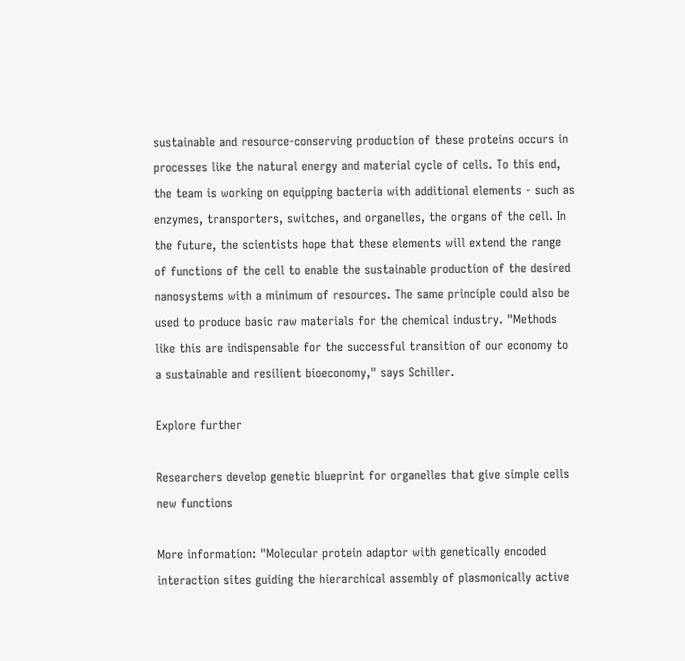sustainable and resource-conserving production of these proteins occurs in processes like the natural energy and material cycle of cells. To this end, the team is working on equipping bacteria with additional elements - such as enzymes, transporters, switches, and organelles, the organs of the cell. In the future, the scientists hope that these elements will extend the range of functions of the cell to enable the sustainable production of the desired nanosystems with a minimum of resources. The same principle could also be used to produce basic raw materials for the chemical industry. "Methods like this are indispensable for the successful transition of our economy to a sustainable and resilient bioeconomy," says Schiller.

Explore further

Researchers develop genetic blueprint for organelles that give simple cells new functions

More information: "Molecular protein adaptor with genetically encoded interaction sites guiding the hierarchical assembly of plasmonically active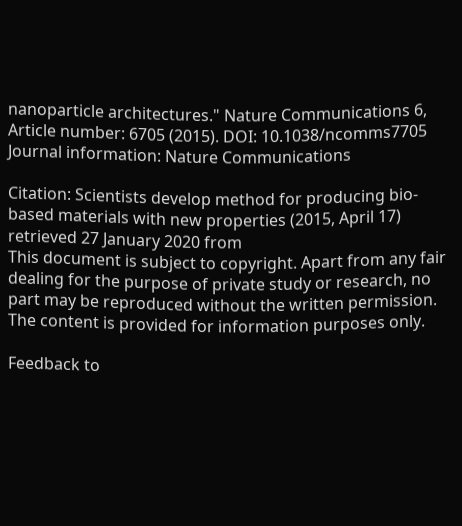nanoparticle architectures." Nature Communications 6, Article number: 6705 (2015). DOI: 10.1038/ncomms7705
Journal information: Nature Communications

Citation: Scientists develop method for producing bio-based materials with new properties (2015, April 17) retrieved 27 January 2020 from
This document is subject to copyright. Apart from any fair dealing for the purpose of private study or research, no part may be reproduced without the written permission. The content is provided for information purposes only.

Feedback to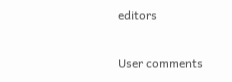editors

User comments